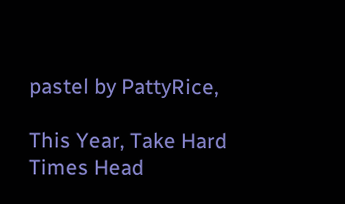pastel by PattyRice,

This Year, Take Hard Times Head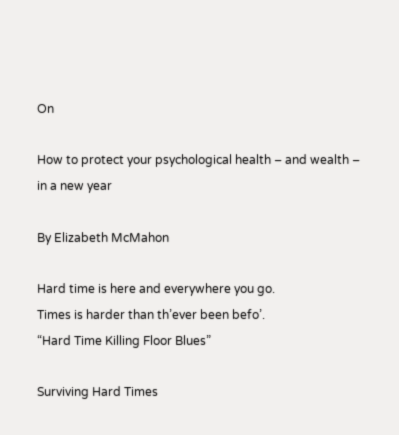On

How to protect your psychological health – and wealth – in a new year

By Elizabeth McMahon

Hard time is here and everywhere you go.
Times is harder than th’ever been befo’.
“Hard Time Killing Floor Blues”

Surviving Hard Times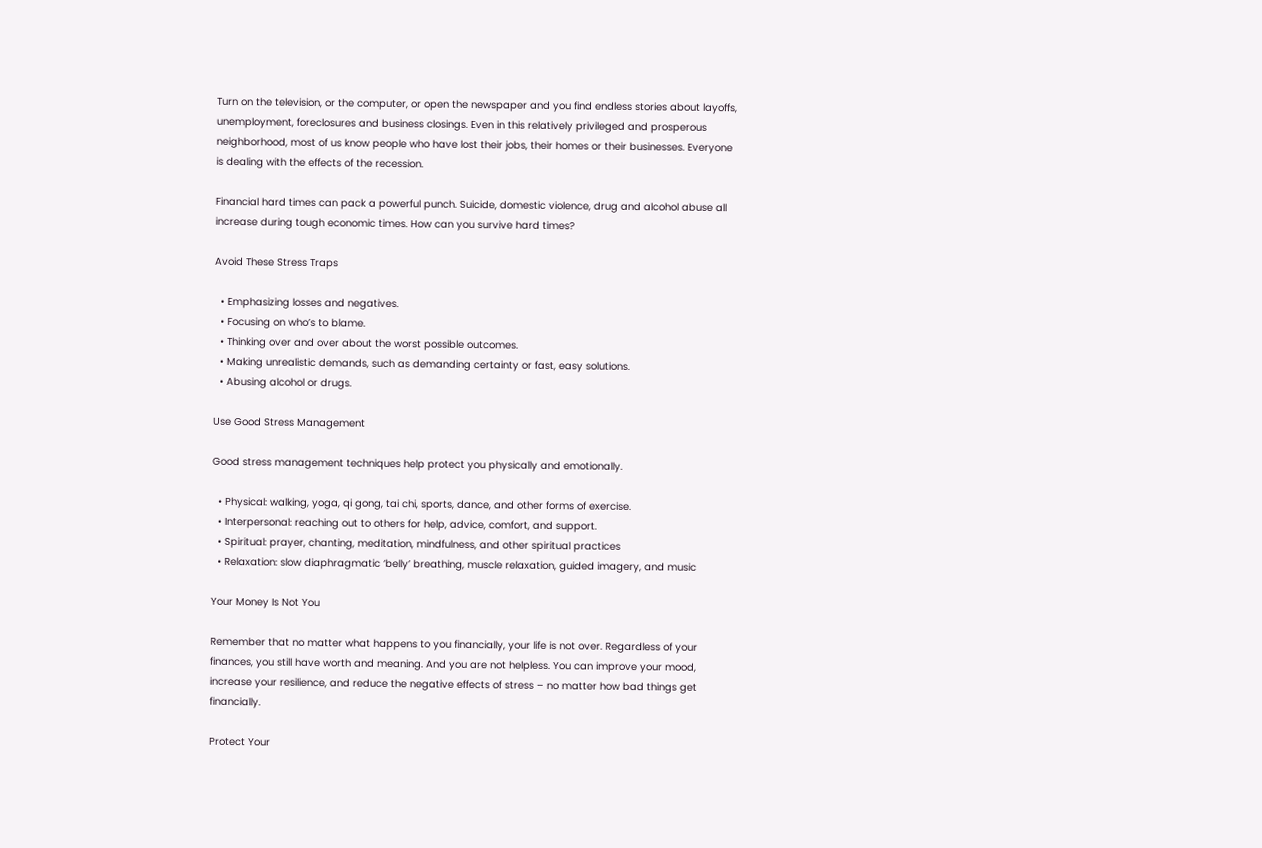Turn on the television, or the computer, or open the newspaper and you find endless stories about layoffs, unemployment, foreclosures and business closings. Even in this relatively privileged and prosperous neighborhood, most of us know people who have lost their jobs, their homes or their businesses. Everyone is dealing with the effects of the recession.

Financial hard times can pack a powerful punch. Suicide, domestic violence, drug and alcohol abuse all increase during tough economic times. How can you survive hard times?

Avoid These Stress Traps

  • Emphasizing losses and negatives.
  • Focusing on who’s to blame.
  • Thinking over and over about the worst possible outcomes.
  • Making unrealistic demands, such as demanding certainty or fast, easy solutions.
  • Abusing alcohol or drugs.

Use Good Stress Management

Good stress management techniques help protect you physically and emotionally.

  • Physical: walking, yoga, qi gong, tai chi, sports, dance, and other forms of exercise.
  • Interpersonal: reaching out to others for help, advice, comfort, and support.
  • Spiritual: prayer, chanting, meditation, mindfulness, and other spiritual practices
  • Relaxation: slow diaphragmatic ‘belly’ breathing, muscle relaxation, guided imagery, and music

Your Money Is Not You

Remember that no matter what happens to you financially, your life is not over. Regardless of your finances, you still have worth and meaning. And you are not helpless. You can improve your mood, increase your resilience, and reduce the negative effects of stress – no matter how bad things get financially.

Protect Your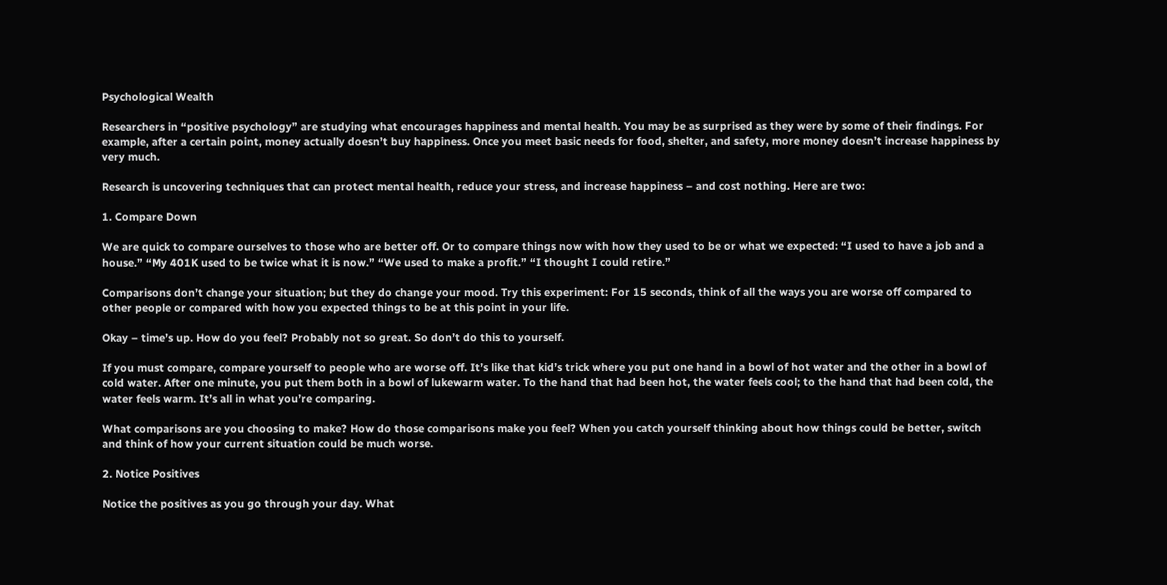Psychological Wealth

Researchers in “positive psychology” are studying what encourages happiness and mental health. You may be as surprised as they were by some of their findings. For example, after a certain point, money actually doesn’t buy happiness. Once you meet basic needs for food, shelter, and safety, more money doesn’t increase happiness by very much.

Research is uncovering techniques that can protect mental health, reduce your stress, and increase happiness – and cost nothing. Here are two:

1. Compare Down

We are quick to compare ourselves to those who are better off. Or to compare things now with how they used to be or what we expected: “I used to have a job and a house.” “My 401K used to be twice what it is now.” “We used to make a profit.” “I thought I could retire.”

Comparisons don’t change your situation; but they do change your mood. Try this experiment: For 15 seconds, think of all the ways you are worse off compared to other people or compared with how you expected things to be at this point in your life.

Okay – time’s up. How do you feel? Probably not so great. So don’t do this to yourself.

If you must compare, compare yourself to people who are worse off. It’s like that kid’s trick where you put one hand in a bowl of hot water and the other in a bowl of cold water. After one minute, you put them both in a bowl of lukewarm water. To the hand that had been hot, the water feels cool; to the hand that had been cold, the water feels warm. It’s all in what you’re comparing.

What comparisons are you choosing to make? How do those comparisons make you feel? When you catch yourself thinking about how things could be better, switch and think of how your current situation could be much worse.

2. Notice Positives

Notice the positives as you go through your day. What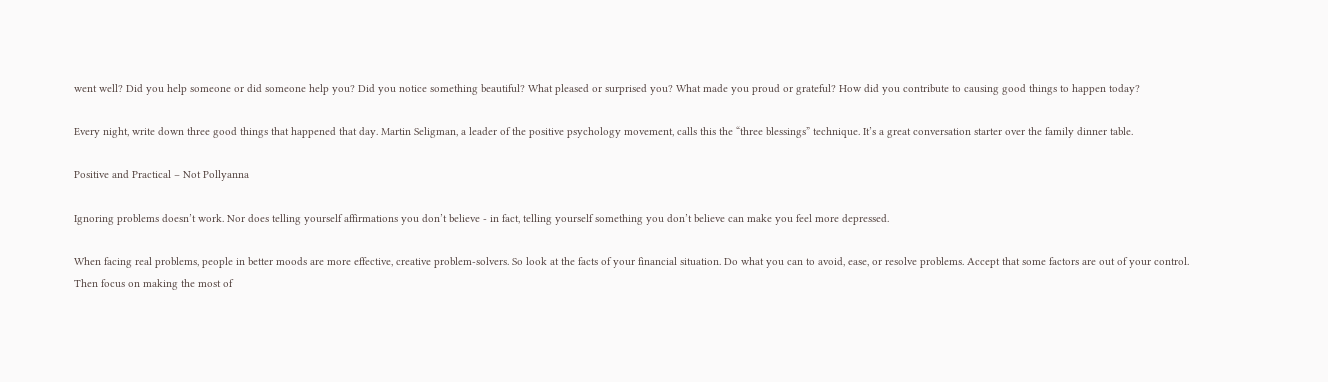went well? Did you help someone or did someone help you? Did you notice something beautiful? What pleased or surprised you? What made you proud or grateful? How did you contribute to causing good things to happen today?

Every night, write down three good things that happened that day. Martin Seligman, a leader of the positive psychology movement, calls this the “three blessings” technique. It’s a great conversation starter over the family dinner table.

Positive and Practical – Not Pollyanna

Ignoring problems doesn’t work. Nor does telling yourself affirmations you don’t believe - in fact, telling yourself something you don’t believe can make you feel more depressed.

When facing real problems, people in better moods are more effective, creative problem-solvers. So look at the facts of your financial situation. Do what you can to avoid, ease, or resolve problems. Accept that some factors are out of your control. Then focus on making the most of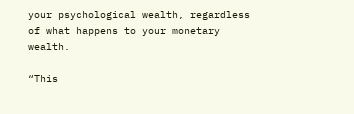your psychological wealth, regardless of what happens to your monetary wealth.

“This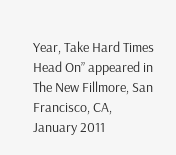Year, Take Hard Times Head On” appeared in The New Fillmore, San Francisco, CA, January 2011